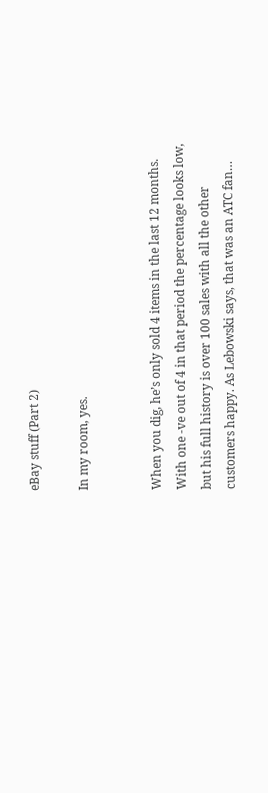eBay stuff (Part 2)

In my room, yes.


When you dig, he’s only sold 4 items in the last 12 months. With one -ve out of 4 in that period the percentage looks low, but his full history is over 100 sales with all the other customers happy. As Lebowski says, that was an ATC fan…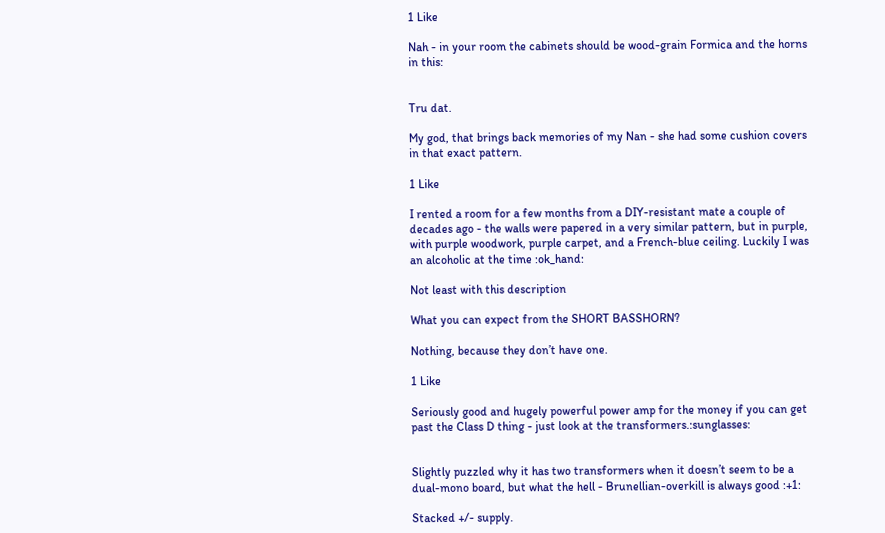1 Like

Nah - in your room the cabinets should be wood-grain Formica and the horns in this:


Tru dat.

My god, that brings back memories of my Nan - she had some cushion covers in that exact pattern.

1 Like

I rented a room for a few months from a DIY-resistant mate a couple of decades ago - the walls were papered in a very similar pattern, but in purple, with purple woodwork, purple carpet, and a French-blue ceiling. Luckily I was an alcoholic at the time :ok_hand:

Not least with this description

What you can expect from the SHORT BASSHORN?

Nothing, because they don’t have one.

1 Like

Seriously good and hugely powerful power amp for the money if you can get past the Class D thing - just look at the transformers.:sunglasses:


Slightly puzzled why it has two transformers when it doesn’t seem to be a dual-mono board, but what the hell - Brunellian-overkill is always good :+1:

Stacked +/- supply.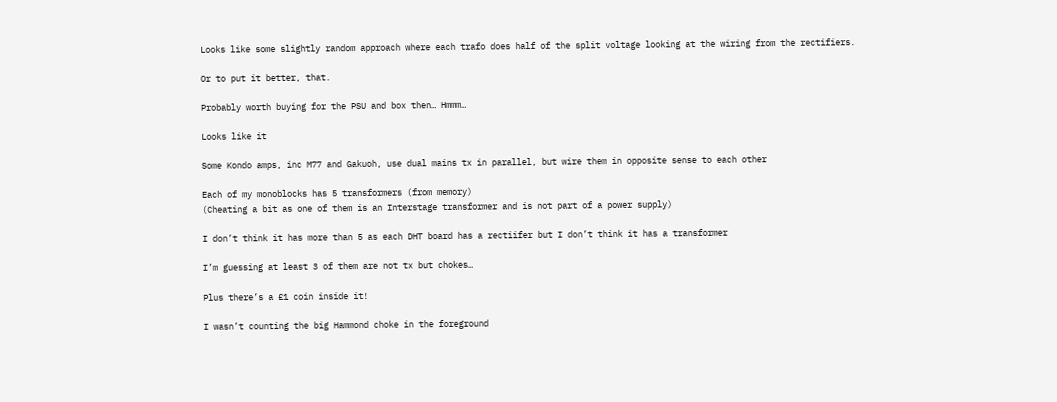Looks like some slightly random approach where each trafo does half of the split voltage looking at the wiring from the rectifiers.

Or to put it better, that.

Probably worth buying for the PSU and box then… Hmmm…

Looks like it

Some Kondo amps, inc M77 and Gakuoh, use dual mains tx in parallel, but wire them in opposite sense to each other

Each of my monoblocks has 5 transformers (from memory)
(Cheating a bit as one of them is an Interstage transformer and is not part of a power supply)

I don’t think it has more than 5 as each DHT board has a rectiifer but I don’t think it has a transformer

I’m guessing at least 3 of them are not tx but chokes…

Plus there’s a £1 coin inside it!

I wasn’t counting the big Hammond choke in the foreground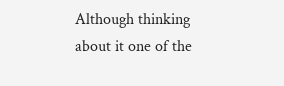Although thinking about it one of the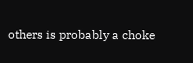others is probably a choke